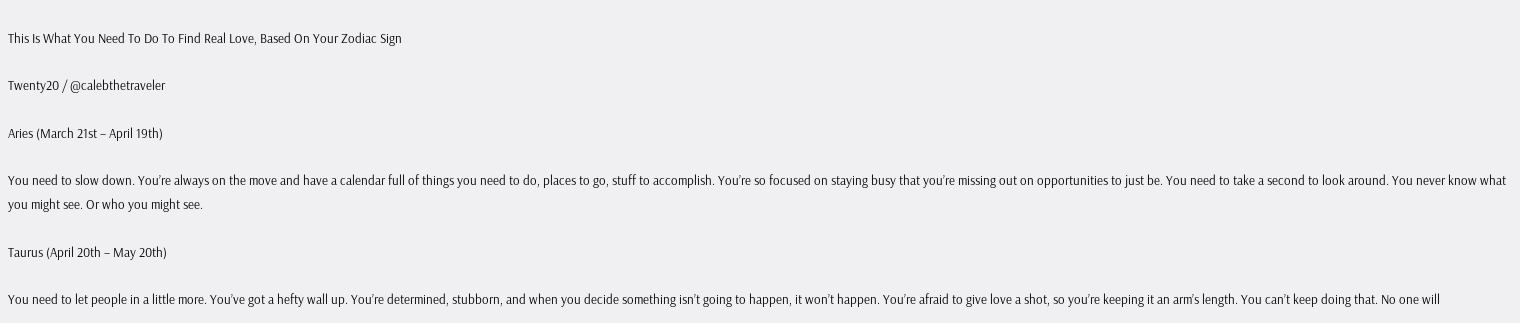This Is What You Need To Do To Find Real Love, Based On Your Zodiac Sign

Twenty20 / @calebthetraveler

Aries (March 21st – April 19th)

You need to slow down. You’re always on the move and have a calendar full of things you need to do, places to go, stuff to accomplish. You’re so focused on staying busy that you’re missing out on opportunities to just be. You need to take a second to look around. You never know what you might see. Or who you might see.

Taurus (April 20th – May 20th)

You need to let people in a little more. You’ve got a hefty wall up. You’re determined, stubborn, and when you decide something isn’t going to happen, it won’t happen. You’re afraid to give love a shot, so you’re keeping it an arm’s length. You can’t keep doing that. No one will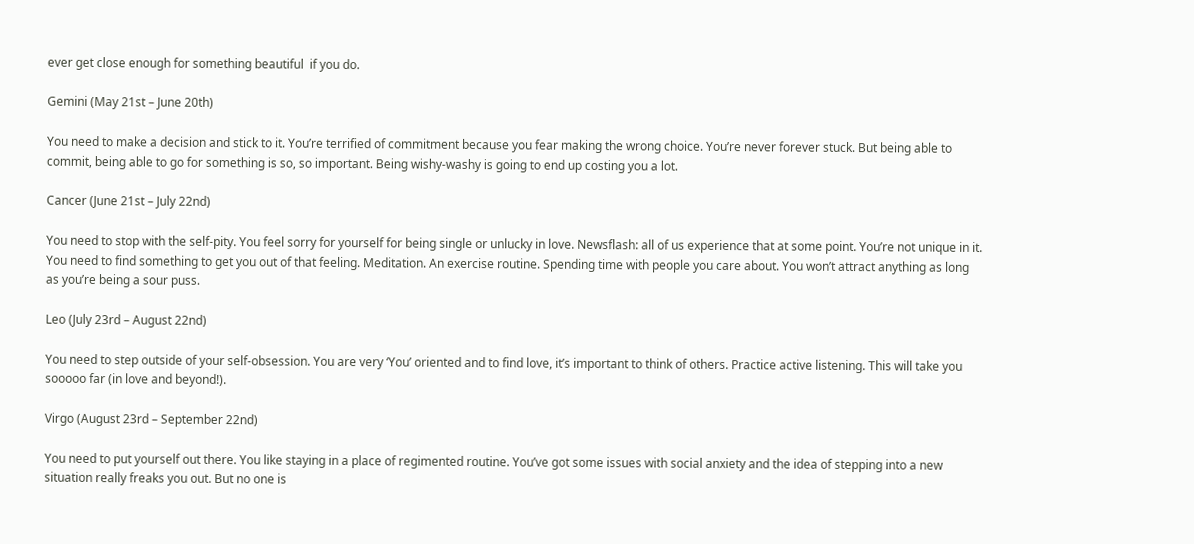ever get close enough for something beautiful  if you do.

Gemini (May 21st – June 20th)

You need to make a decision and stick to it. You’re terrified of commitment because you fear making the wrong choice. You’re never forever stuck. But being able to commit, being able to go for something is so, so important. Being wishy-washy is going to end up costing you a lot.

Cancer (June 21st – July 22nd)

You need to stop with the self-pity. You feel sorry for yourself for being single or unlucky in love. Newsflash: all of us experience that at some point. You’re not unique in it. You need to find something to get you out of that feeling. Meditation. An exercise routine. Spending time with people you care about. You won’t attract anything as long as you’re being a sour puss.

Leo (July 23rd – August 22nd)

You need to step outside of your self-obsession. You are very ‘You’ oriented and to find love, it’s important to think of others. Practice active listening. This will take you sooooo far (in love and beyond!).

Virgo (August 23rd – September 22nd)

You need to put yourself out there. You like staying in a place of regimented routine. You’ve got some issues with social anxiety and the idea of stepping into a new situation really freaks you out. But no one is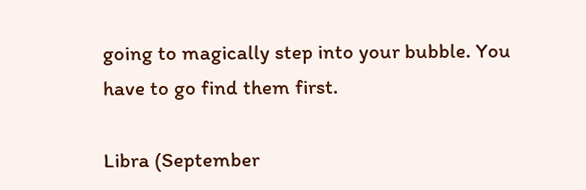going to magically step into your bubble. You have to go find them first.

Libra (September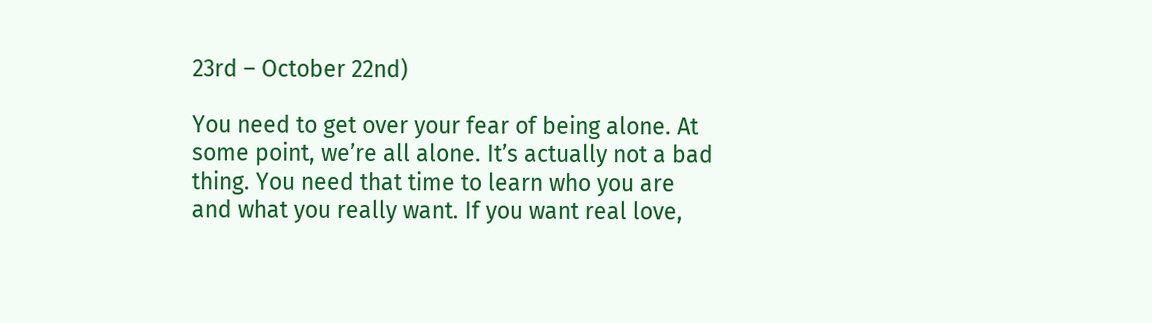23rd – October 22nd)

You need to get over your fear of being alone. At some point, we’re all alone. It’s actually not a bad thing. You need that time to learn who you are and what you really want. If you want real love,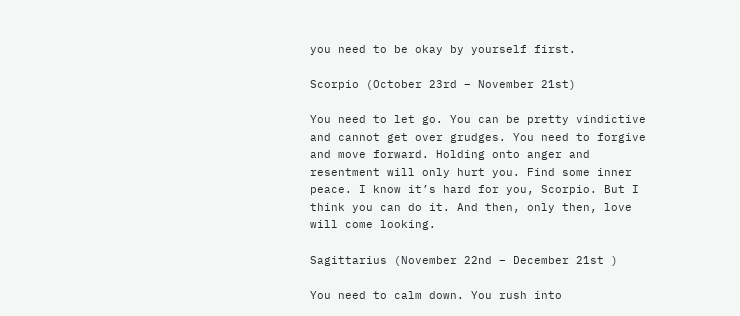you need to be okay by yourself first.

Scorpio (October 23rd – November 21st)

You need to let go. You can be pretty vindictive and cannot get over grudges. You need to forgive and move forward. Holding onto anger and resentment will only hurt you. Find some inner peace. I know it’s hard for you, Scorpio. But I think you can do it. And then, only then, love will come looking.

Sagittarius (November 22nd – December 21st )

You need to calm down. You rush into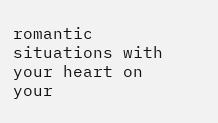romantic situations with your heart on your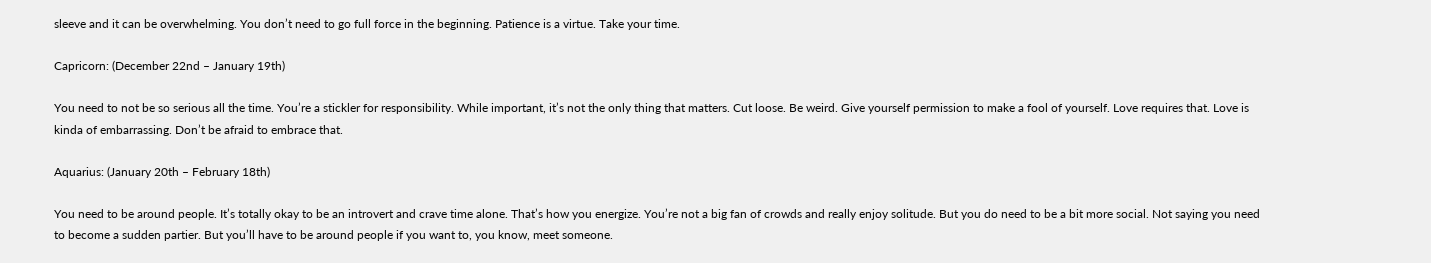sleeve and it can be overwhelming. You don’t need to go full force in the beginning. Patience is a virtue. Take your time.

Capricorn: (December 22nd – January 19th)

You need to not be so serious all the time. You’re a stickler for responsibility. While important, it’s not the only thing that matters. Cut loose. Be weird. Give yourself permission to make a fool of yourself. Love requires that. Love is kinda of embarrassing. Don’t be afraid to embrace that.

Aquarius: (January 20th – February 18th)

You need to be around people. It’s totally okay to be an introvert and crave time alone. That’s how you energize. You’re not a big fan of crowds and really enjoy solitude. But you do need to be a bit more social. Not saying you need to become a sudden partier. But you’ll have to be around people if you want to, you know, meet someone.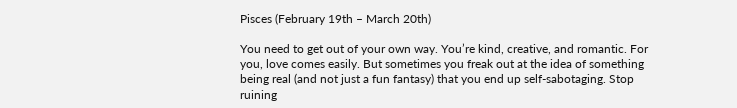Pisces (February 19th – March 20th)

You need to get out of your own way. You’re kind, creative, and romantic. For you, love comes easily. But sometimes you freak out at the idea of something being real (and not just a fun fantasy) that you end up self-sabotaging. Stop ruining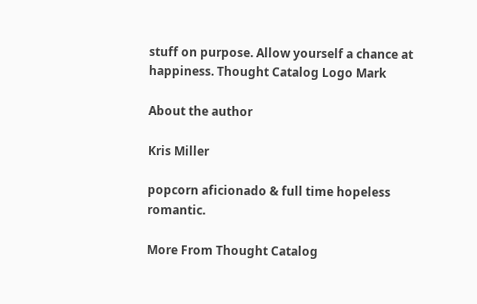stuff on purpose. Allow yourself a chance at happiness. Thought Catalog Logo Mark

About the author

Kris Miller

popcorn aficionado & full time hopeless romantic.

More From Thought Catalog